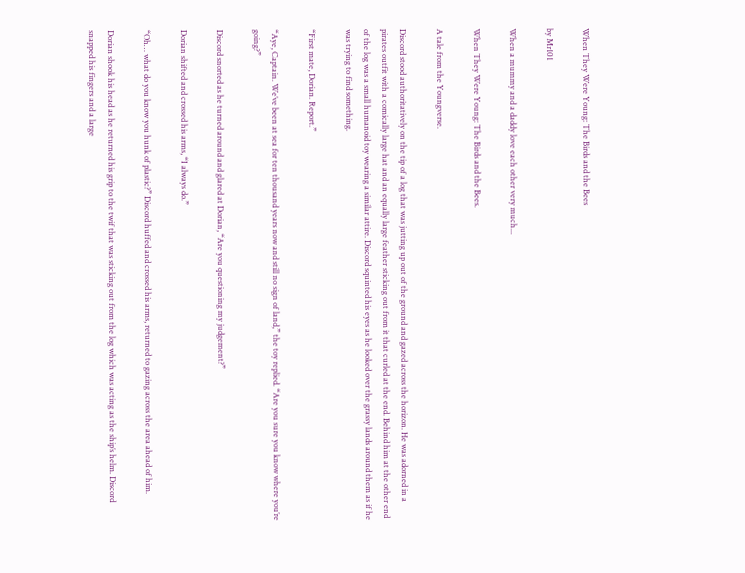When They Were Young: The Birds and the Bees

by Mr101

When a mummy and a daddy love each other very much...

When They Were Young: The Birds and the Bees.

A tale from the Youngverse.

Discord stood authoritatively on the tip of a log that was jutting up out of the ground and gazed across the horizon. He was adorned in a pirates outfit with a comically large hat and an equally large feather sticking out from it that curled at the end. Behind him at the other end of the log was a small humanoid toy wearing a similar attire. Discord squinted his eyes as he looked over the grassy lands around them as if he was trying to find something.

“First mate, Dorian. Report.”

“Aye, Captain. We’ve been at sea for ten thousand years now and still no sign of land,” the toy replied. “Are you sure you know where you’re going?”

Discord snorted as he turned around and glared at Dorian, “Are you questioning my judgement?”

Dorian shifted and crossed his arms, “I always do.”

“Oh… what do you know you hunk of plastic?” Discord huffed and crossed his arms, returned to gazing across the area ahead of him.

Dorian shook his head as he returned his grip to the twif that was sticking out from the log which was acting as the ship’s helm. Discord snapped his fingers and a large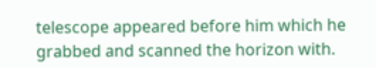telescope appeared before him which he grabbed and scanned the horizon with.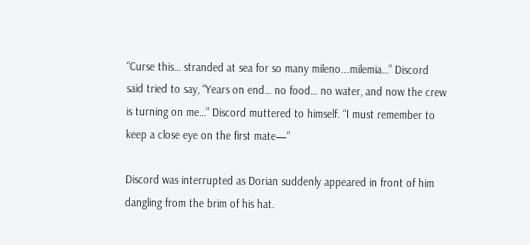“Curse this… stranded at sea for so many mileno...milemia…” Discord said tried to say, “Years on end… no food… no water, and now the crew is turning on me…” Discord muttered to himself. “I must remember to keep a close eye on the first mate—”

Discord was interrupted as Dorian suddenly appeared in front of him dangling from the brim of his hat.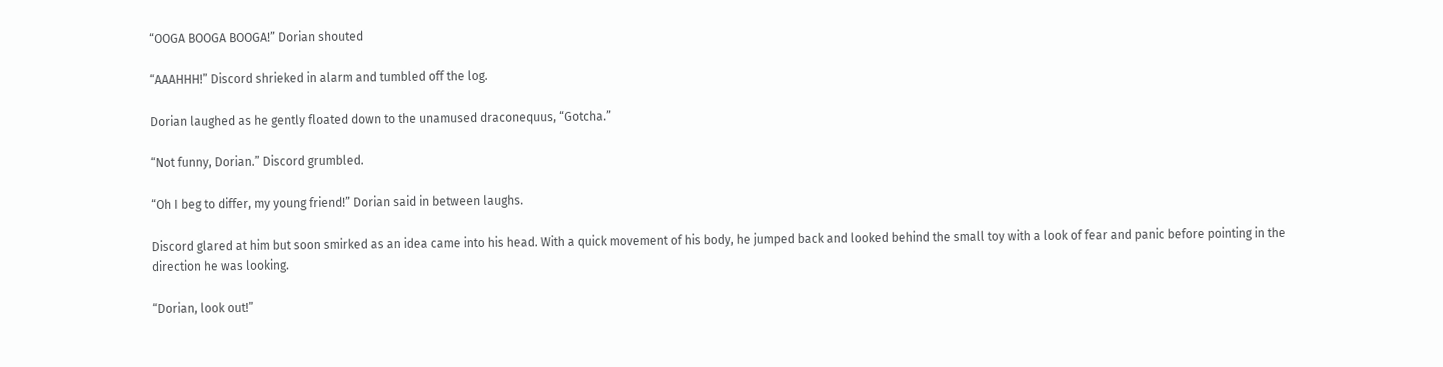“OOGA BOOGA BOOGA!” Dorian shouted

“AAAHHH!” Discord shrieked in alarm and tumbled off the log.

Dorian laughed as he gently floated down to the unamused draconequus, “Gotcha.”

“Not funny, Dorian.” Discord grumbled.

“Oh I beg to differ, my young friend!” Dorian said in between laughs.

Discord glared at him but soon smirked as an idea came into his head. With a quick movement of his body, he jumped back and looked behind the small toy with a look of fear and panic before pointing in the direction he was looking.

“Dorian, look out!”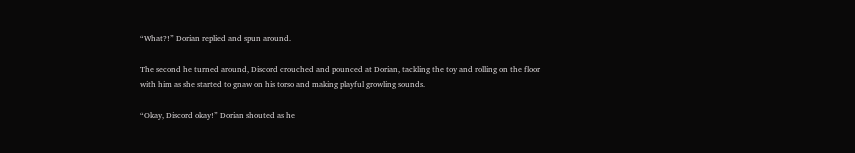“What?!” Dorian replied and spun around.

The second he turned around, Discord crouched and pounced at Dorian, tackling the toy and rolling on the floor with him as she started to gnaw on his torso and making playful growling sounds.

“Okay, Discord okay!” Dorian shouted as he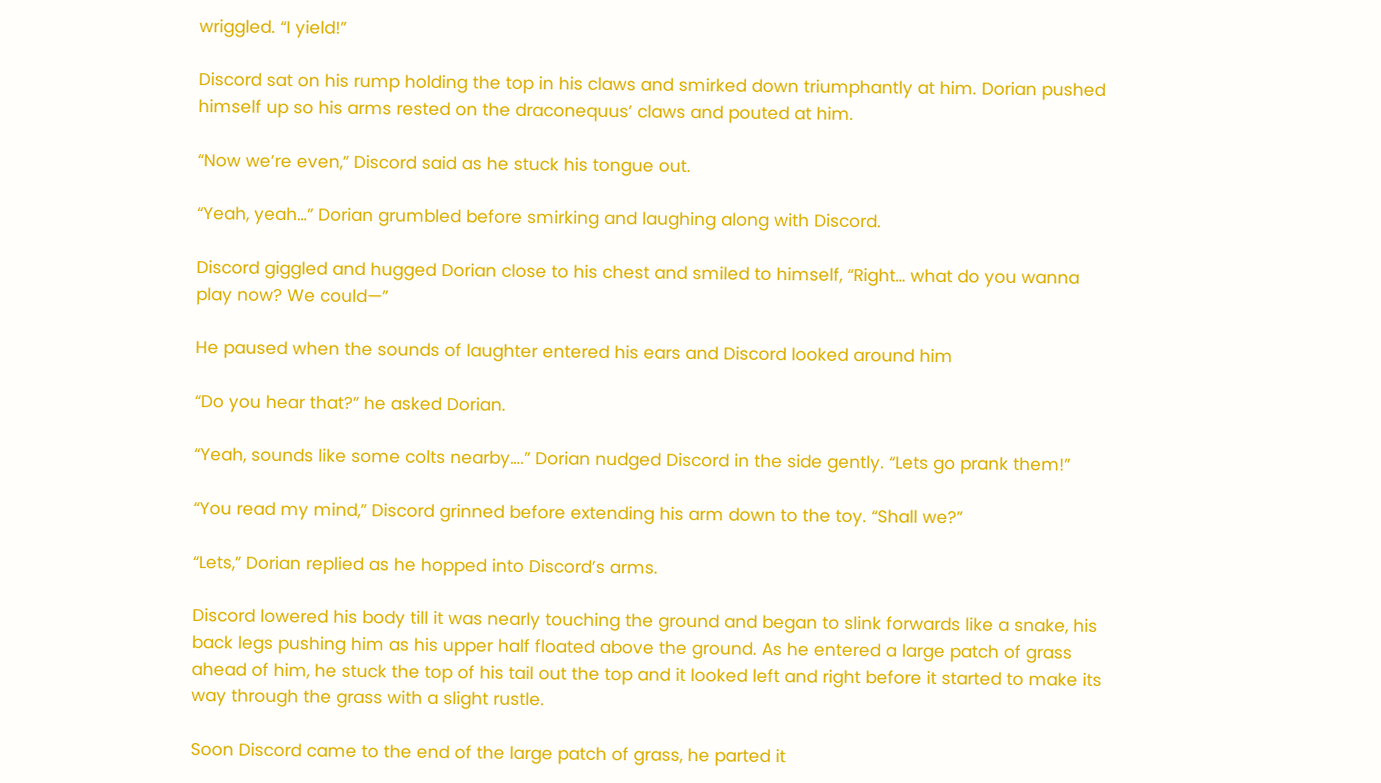wriggled. “I yield!”

Discord sat on his rump holding the top in his claws and smirked down triumphantly at him. Dorian pushed himself up so his arms rested on the draconequus’ claws and pouted at him.

“Now we’re even,” Discord said as he stuck his tongue out.

“Yeah, yeah…” Dorian grumbled before smirking and laughing along with Discord.

Discord giggled and hugged Dorian close to his chest and smiled to himself, “Right… what do you wanna play now? We could—”

He paused when the sounds of laughter entered his ears and Discord looked around him

“Do you hear that?” he asked Dorian.

“Yeah, sounds like some colts nearby….” Dorian nudged Discord in the side gently. “Lets go prank them!”

“You read my mind,” Discord grinned before extending his arm down to the toy. “Shall we?”

“Lets,” Dorian replied as he hopped into Discord’s arms.

Discord lowered his body till it was nearly touching the ground and began to slink forwards like a snake, his back legs pushing him as his upper half floated above the ground. As he entered a large patch of grass ahead of him, he stuck the top of his tail out the top and it looked left and right before it started to make its way through the grass with a slight rustle.

Soon Discord came to the end of the large patch of grass, he parted it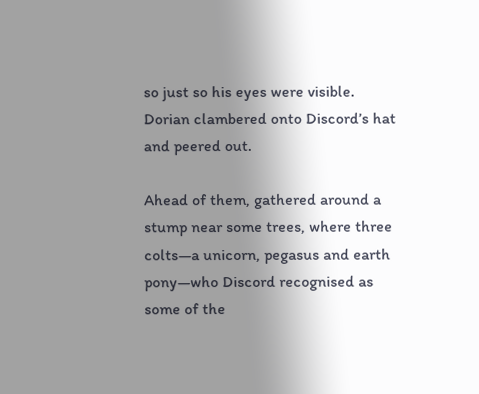so just so his eyes were visible. Dorian clambered onto Discord’s hat and peered out.

Ahead of them, gathered around a stump near some trees, where three colts—a unicorn, pegasus and earth pony—who Discord recognised as some of the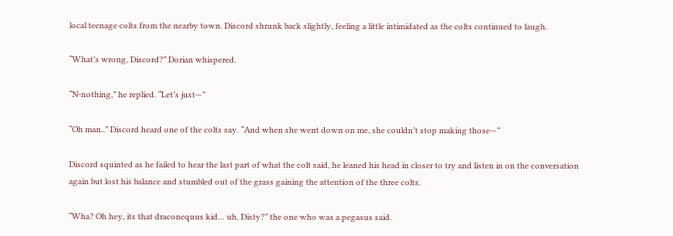local teenage colts from the nearby town. Discord shrunk back slightly, feeling a little intimidated as the colts continued to laugh.

“What’s wrong, Discord?” Dorian whispered.

“N-nothing,” he replied. “Let’s just—”

“Oh man..” Discord heard one of the colts say. “And when she went down on me, she couldn’t stop making those—”

Discord squinted as he failed to hear the last part of what the colt said, he leaned his head in closer to try and listen in on the conversation again but lost his balance and stumbled out of the grass gaining the attention of the three colts.

“Wha? Oh hey, its that draconequus kid… uh, Disty?” the one who was a pegasus said.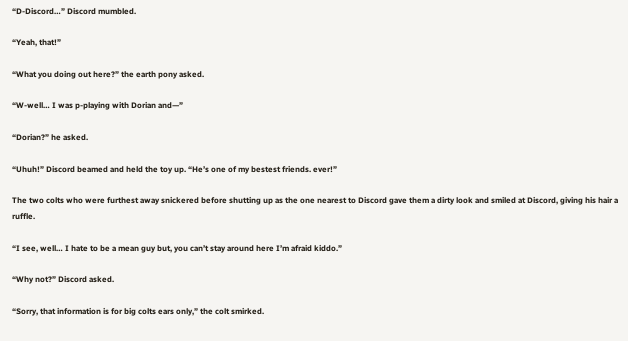“D-Discord…” Discord mumbled.

“Yeah, that!”

“What you doing out here?” the earth pony asked.

“W-well… I was p-playing with Dorian and—”

“Dorian?” he asked.

“Uhuh!” Discord beamed and held the toy up. “He’s one of my bestest friends. ever!”

The two colts who were furthest away snickered before shutting up as the one nearest to Discord gave them a dirty look and smiled at Discord, giving his hair a ruffle.

“I see, well… I hate to be a mean guy but, you can’t stay around here I’m afraid kiddo.”

“Why not?” Discord asked.

“Sorry, that information is for big colts ears only,” the colt smirked.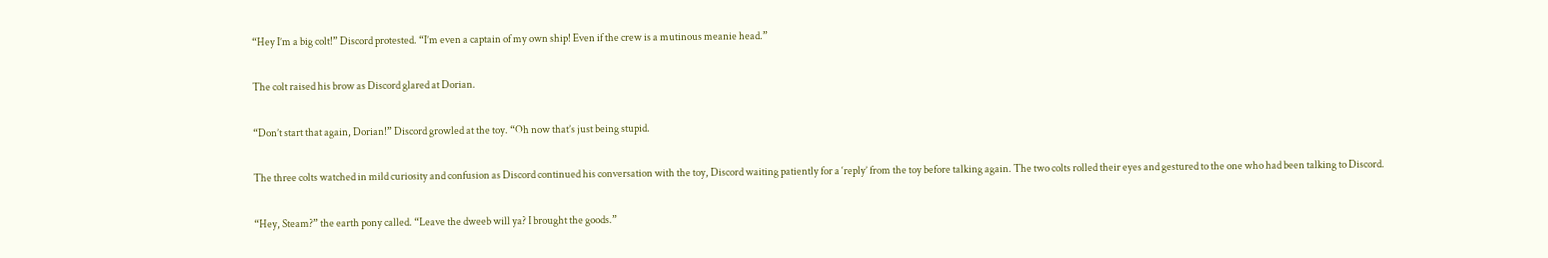“Hey I’m a big colt!” Discord protested. “I’m even a captain of my own ship! Even if the crew is a mutinous meanie head.”

The colt raised his brow as Discord glared at Dorian.

“Don’t start that again, Dorian!” Discord growled at the toy. “Oh now that’s just being stupid.

The three colts watched in mild curiosity and confusion as Discord continued his conversation with the toy, Discord waiting patiently for a ‘reply’ from the toy before talking again. The two colts rolled their eyes and gestured to the one who had been talking to Discord.

“Hey, Steam?” the earth pony called. “Leave the dweeb will ya? I brought the goods.”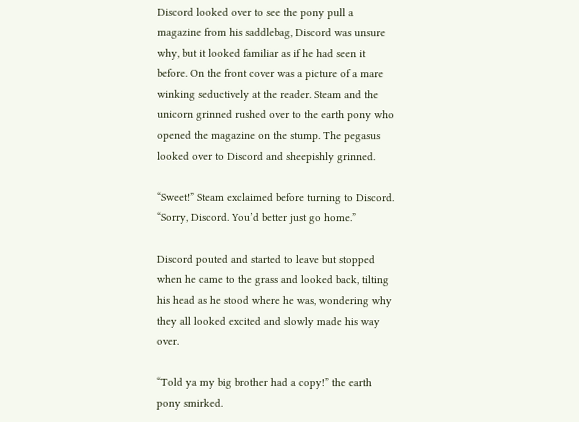Discord looked over to see the pony pull a magazine from his saddlebag, Discord was unsure why, but it looked familiar as if he had seen it before. On the front cover was a picture of a mare winking seductively at the reader. Steam and the unicorn grinned rushed over to the earth pony who opened the magazine on the stump. The pegasus looked over to Discord and sheepishly grinned.

“Sweet!” Steam exclaimed before turning to Discord. “Sorry, Discord. You’d better just go home.”

Discord pouted and started to leave but stopped when he came to the grass and looked back, tilting his head as he stood where he was, wondering why they all looked excited and slowly made his way over.

“Told ya my big brother had a copy!” the earth pony smirked.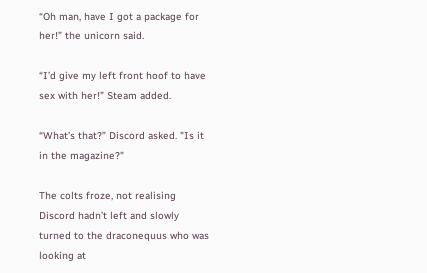“Oh man, have I got a package for her!” the unicorn said.

“I’d give my left front hoof to have sex with her!” Steam added.

“What’s that?” Discord asked. "Is it in the magazine?"

The colts froze, not realising Discord hadn’t left and slowly turned to the draconequus who was looking at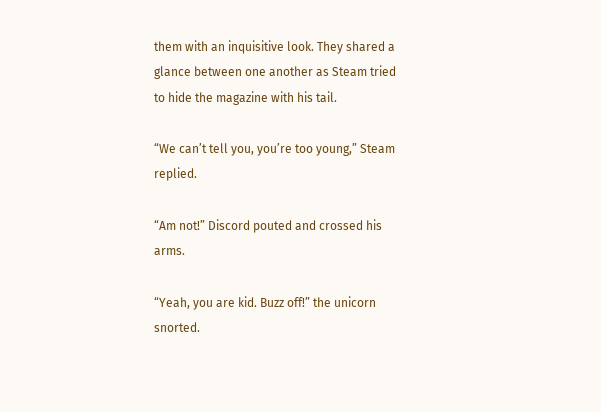them with an inquisitive look. They shared a glance between one another as Steam tried to hide the magazine with his tail.

“We can’t tell you, you’re too young,” Steam replied.

“Am not!” Discord pouted and crossed his arms.

“Yeah, you are kid. Buzz off!” the unicorn snorted.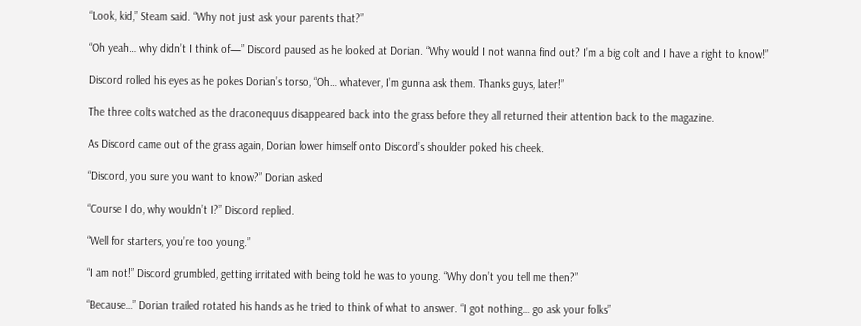“Look, kid,” Steam said. “Why not just ask your parents that?”

“Oh yeah… why didn’t I think of—” Discord paused as he looked at Dorian. “Why would I not wanna find out? I’m a big colt and I have a right to know!”

Discord rolled his eyes as he pokes Dorian’s torso, “Oh… whatever, I’m gunna ask them. Thanks guys, later!”

The three colts watched as the draconequus disappeared back into the grass before they all returned their attention back to the magazine.

As Discord came out of the grass again, Dorian lower himself onto Discord’s shoulder poked his cheek.

“Discord, you sure you want to know?” Dorian asked

“Course I do, why wouldn’t I?” Discord replied.

“Well for starters, you’re too young.”

“I am not!” Discord grumbled, getting irritated with being told he was to young. “Why don’t you tell me then?”

“Because…” Dorian trailed rotated his hands as he tried to think of what to answer. “I got nothing… go ask your folks”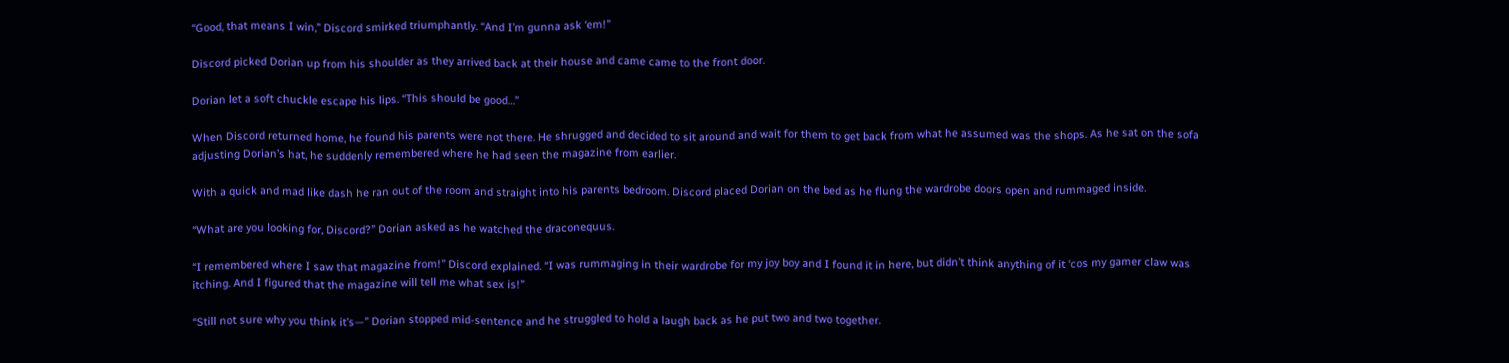“Good, that means I win,” Discord smirked triumphantly. “And I’m gunna ask ‘em!”

Discord picked Dorian up from his shoulder as they arrived back at their house and came came to the front door.

Dorian let a soft chuckle escape his lips. “This should be good…”

When Discord returned home, he found his parents were not there. He shrugged and decided to sit around and wait for them to get back from what he assumed was the shops. As he sat on the sofa adjusting Dorian’s hat, he suddenly remembered where he had seen the magazine from earlier.

With a quick and mad like dash he ran out of the room and straight into his parents bedroom. Discord placed Dorian on the bed as he flung the wardrobe doors open and rummaged inside.

“What are you looking for, Discord?” Dorian asked as he watched the draconequus.

“I remembered where I saw that magazine from!” Discord explained. “I was rummaging in their wardrobe for my joy boy and I found it in here, but didn’t think anything of it ‘cos my gamer claw was itching. And I figured that the magazine will tell me what sex is!”

“Still not sure why you think it’s—” Dorian stopped mid-sentence and he struggled to hold a laugh back as he put two and two together.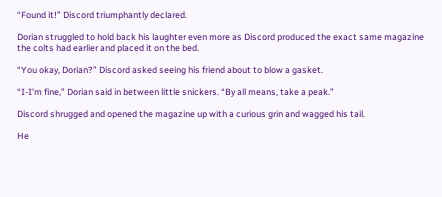“Found it!” Discord triumphantly declared.

Dorian struggled to hold back his laughter even more as Discord produced the exact same magazine the colts had earlier and placed it on the bed.

“You okay, Dorian?” Discord asked seeing his friend about to blow a gasket.

“I-I’m fine,” Dorian said in between little snickers. “By all means, take a peak.”

Discord shrugged and opened the magazine up with a curious grin and wagged his tail.

He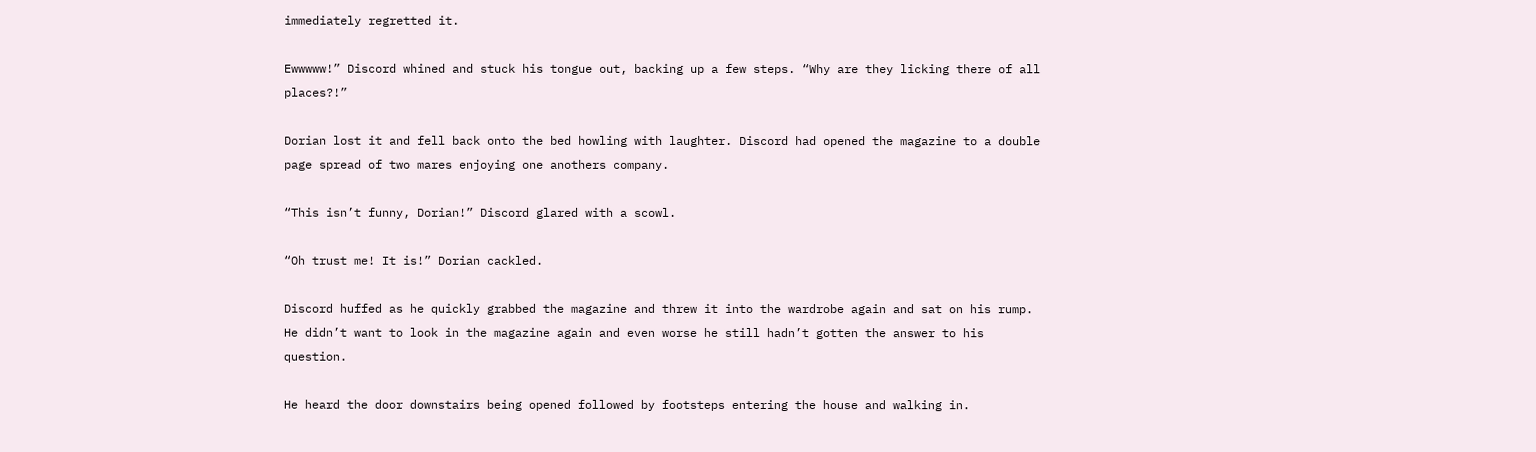immediately regretted it.

Ewwwww!” Discord whined and stuck his tongue out, backing up a few steps. “Why are they licking there of all places?!”

Dorian lost it and fell back onto the bed howling with laughter. Discord had opened the magazine to a double page spread of two mares enjoying one anothers company.

“This isn’t funny, Dorian!” Discord glared with a scowl.

“Oh trust me! It is!” Dorian cackled.

Discord huffed as he quickly grabbed the magazine and threw it into the wardrobe again and sat on his rump. He didn’t want to look in the magazine again and even worse he still hadn’t gotten the answer to his question.

He heard the door downstairs being opened followed by footsteps entering the house and walking in.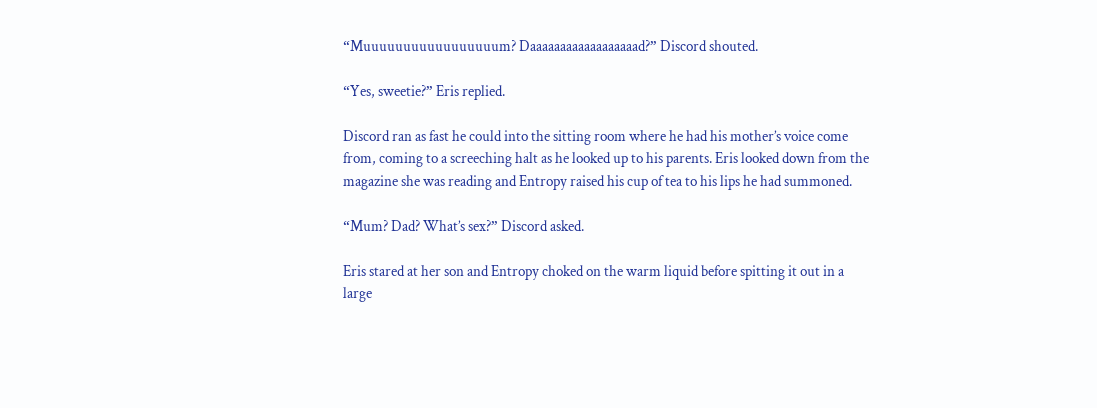“Muuuuuuuuuuuuuuuuum? Daaaaaaaaaaaaaaaaaad?” Discord shouted.

“Yes, sweetie?” Eris replied.

Discord ran as fast he could into the sitting room where he had his mother’s voice come from, coming to a screeching halt as he looked up to his parents. Eris looked down from the magazine she was reading and Entropy raised his cup of tea to his lips he had summoned.

“Mum? Dad? What’s sex?” Discord asked.

Eris stared at her son and Entropy choked on the warm liquid before spitting it out in a large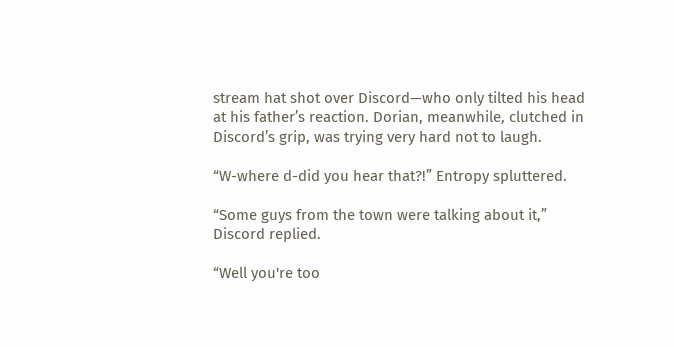stream hat shot over Discord—who only tilted his head at his father’s reaction. Dorian, meanwhile, clutched in Discord’s grip, was trying very hard not to laugh.

“W-where d-did you hear that?!” Entropy spluttered.

“Some guys from the town were talking about it,” Discord replied.

“Well you're too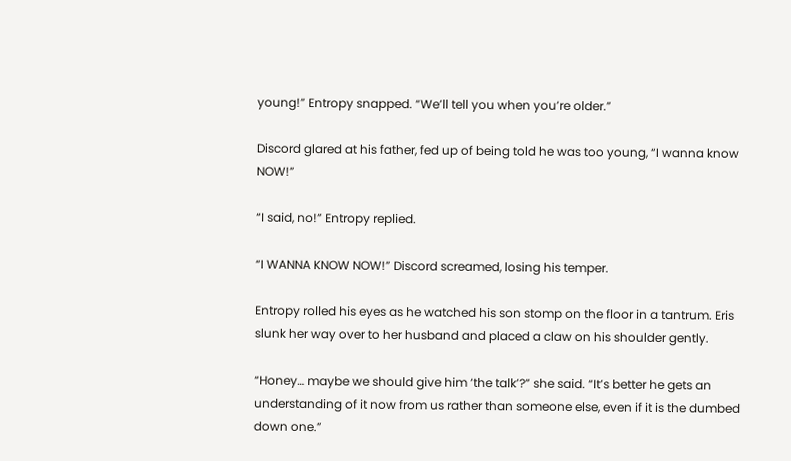young!” Entropy snapped. “We’ll tell you when you’re older.”

Discord glared at his father, fed up of being told he was too young, “I wanna know NOW!”

“I said, no!” Entropy replied.

“I WANNA KNOW NOW!” Discord screamed, losing his temper.

Entropy rolled his eyes as he watched his son stomp on the floor in a tantrum. Eris slunk her way over to her husband and placed a claw on his shoulder gently.

“Honey… maybe we should give him ‘the talk’?” she said. “It’s better he gets an understanding of it now from us rather than someone else, even if it is the dumbed down one.”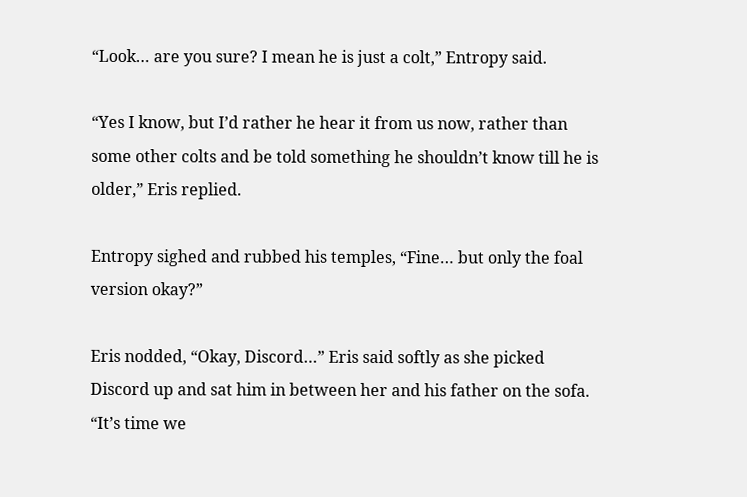“Look… are you sure? I mean he is just a colt,” Entropy said.

“Yes I know, but I’d rather he hear it from us now, rather than some other colts and be told something he shouldn’t know till he is older,” Eris replied.

Entropy sighed and rubbed his temples, “Fine… but only the foal version okay?”

Eris nodded, “Okay, Discord…” Eris said softly as she picked Discord up and sat him in between her and his father on the sofa. “It’s time we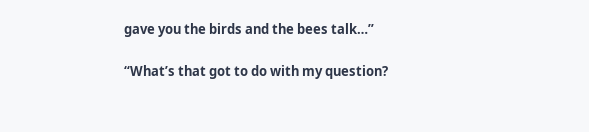gave you the birds and the bees talk…”

“What’s that got to do with my question?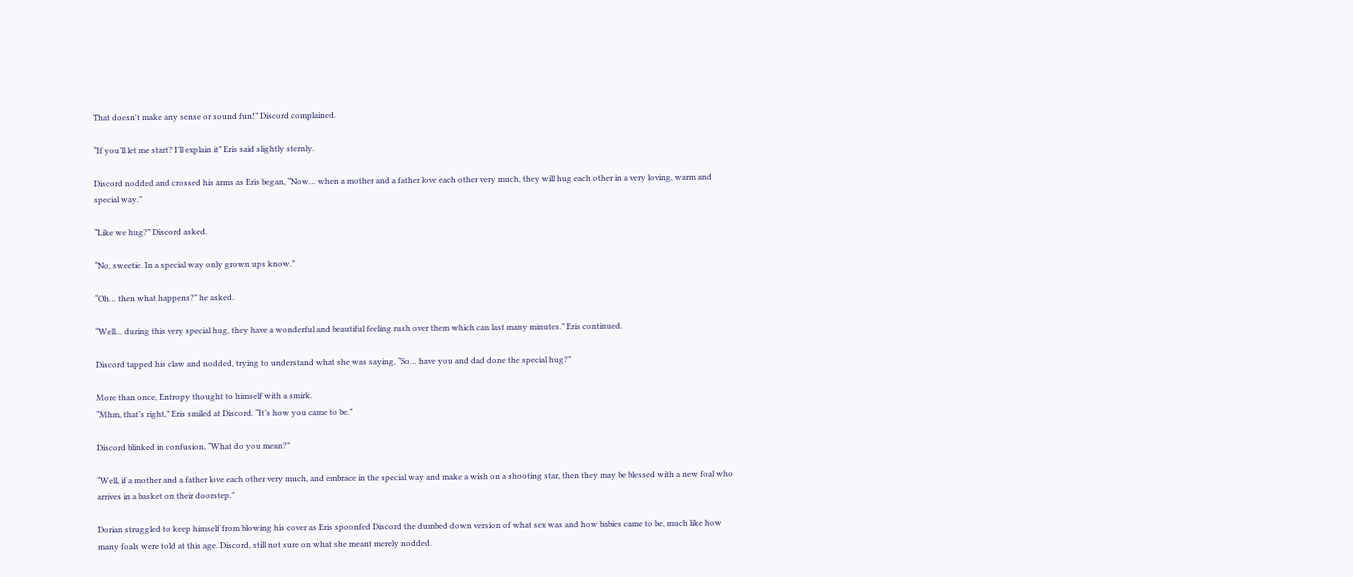That doesn't make any sense or sound fun!” Discord complained.

“If you’ll let me start? I’ll explain it” Eris said slightly sternly.

Discord nodded and crossed his arms as Eris began, “Now… when a mother and a father love each other very much, they will hug each other in a very loving, warm and special way.”

“Like we hug?” Discord asked.

“No, sweetie. In a special way only grown ups know.”

“Oh… then what happens?” he asked.

“Well… during this very special hug, they have a wonderful and beautiful feeling rush over them which can last many minutes.” Eris continued.

Discord tapped his claw and nodded, trying to understand what she was saying, “So… have you and dad done the special hug?”

More than once, Entropy thought to himself with a smirk.
“Mhm, that’s right,” Eris smiled at Discord. “It’s how you came to be.”

Discord blinked in confusion, “What do you mean?”

“Well, if a mother and a father love each other very much, and embrace in the special way and make a wish on a shooting star, then they may be blessed with a new foal who arrives in a basket on their doorstep.”

Dorian struggled to keep himself from blowing his cover as Eris spoonfed Discord the dumbed down version of what sex was and how babies came to be, much like how many foals were told at this age. Discord, still not sure on what she meant merely nodded.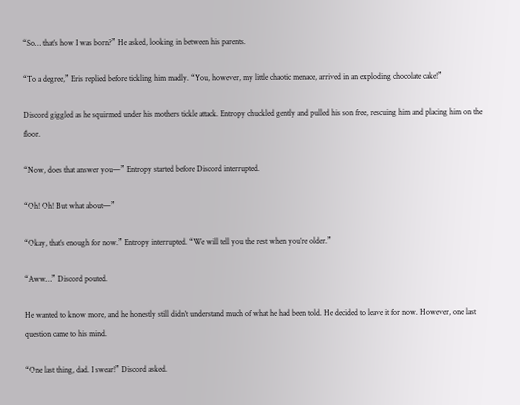“So… that’s how I was born?” He asked, looking in between his parents.

“To a degree,” Eris replied before tickling him madly. “You, however, my little chaotic menace, arrived in an exploding chocolate cake!”

Discord giggled as he squirmed under his mothers tickle attack. Entropy chuckled gently and pulled his son free, rescuing him and placing him on the floor.

“Now, does that answer you—” Entropy started before Discord interrupted.

“Oh! Oh! But what about—”

“Okay, that’s enough for now.” Entropy interrupted. “We will tell you the rest when you’re older.”

“Aww…” Discord pouted.

He wanted to know more, and he honestly still didn’t understand much of what he had been told. He decided to leave it for now. However, one last question came to his mind.

“One last thing, dad. I swear!” Discord asked.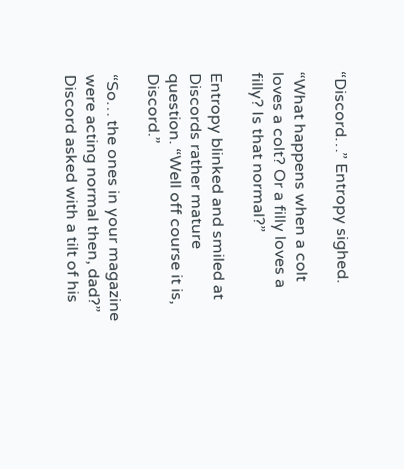“Discord…” Entropy sighed.

“What happens when a colt loves a colt? Or a filly loves a filly? Is that normal?”

Entropy blinked and smiled at Discords rather mature question. “Well off course it is, Discord.”

“So… the ones in your magazine were acting normal then, dad?” Discord asked with a tilt of his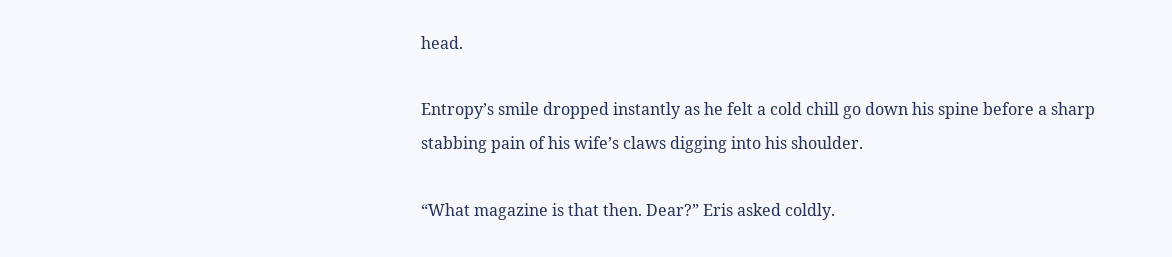head.

Entropy’s smile dropped instantly as he felt a cold chill go down his spine before a sharp stabbing pain of his wife’s claws digging into his shoulder.

“What magazine is that then. Dear?” Eris asked coldly.